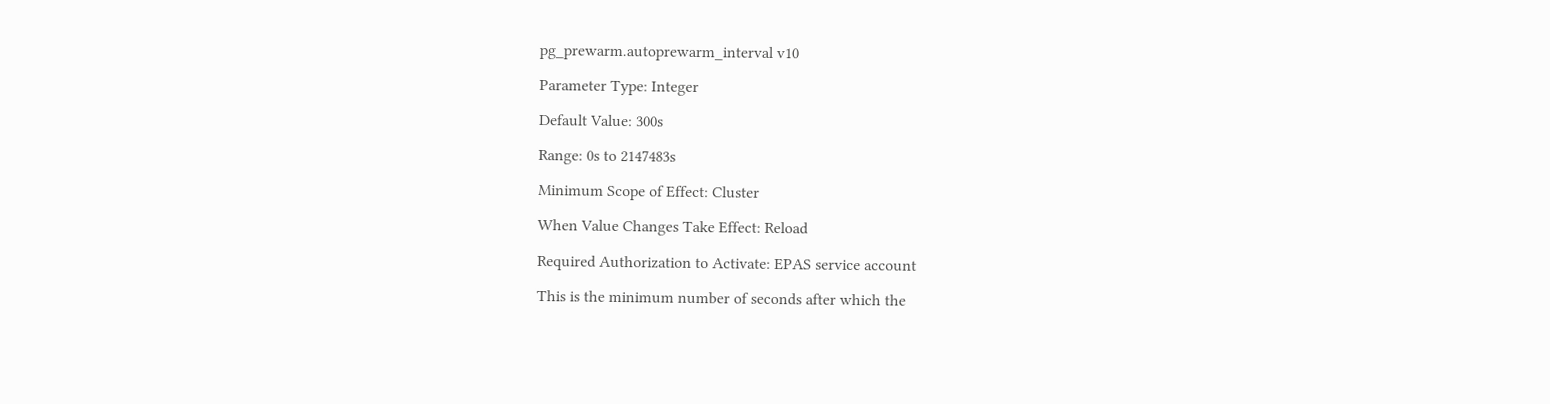pg_prewarm.autoprewarm_interval v10

Parameter Type: Integer

Default Value: 300s

Range: 0s to 2147483s

Minimum Scope of Effect: Cluster

When Value Changes Take Effect: Reload

Required Authorization to Activate: EPAS service account

This is the minimum number of seconds after which the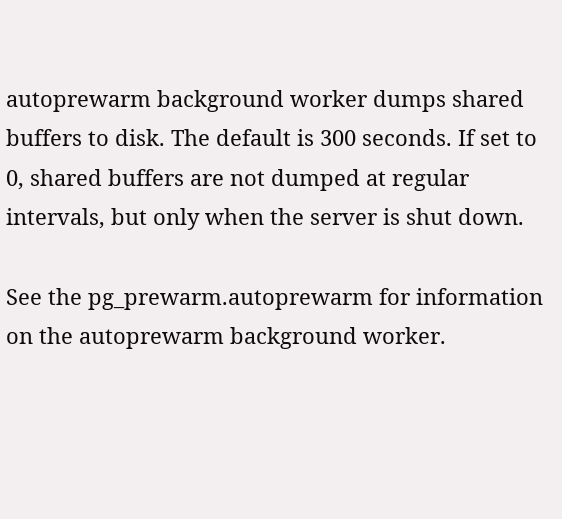autoprewarm background worker dumps shared buffers to disk. The default is 300 seconds. If set to 0, shared buffers are not dumped at regular intervals, but only when the server is shut down.

See the pg_prewarm.autoprewarm for information on the autoprewarm background worker.